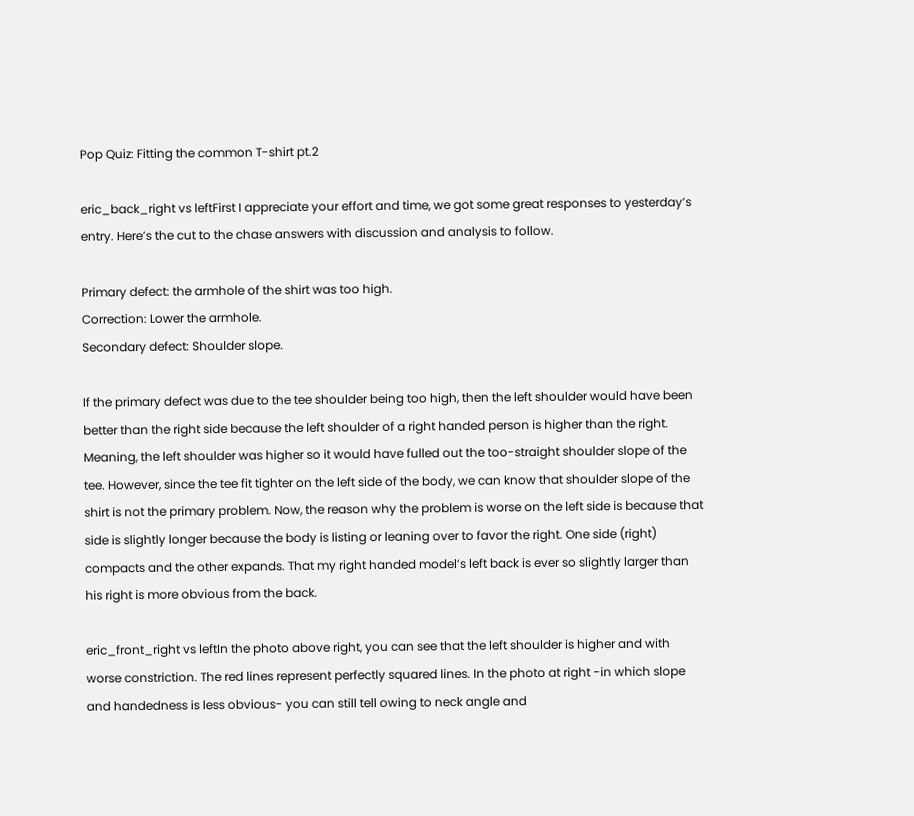Pop Quiz: Fitting the common T-shirt pt.2

eric_back_right vs leftFirst I appreciate your effort and time, we got some great responses to yesterday’s entry. Here’s the cut to the chase answers with discussion and analysis to follow.

Primary defect: the armhole of the shirt was too high.
Correction: Lower the armhole.
Secondary defect: Shoulder slope.

If the primary defect was due to the tee shoulder being too high, then the left shoulder would have been better than the right side because the left shoulder of a right handed person is higher than the right. Meaning, the left shoulder was higher so it would have fulled out the too-straight shoulder slope of the tee. However, since the tee fit tighter on the left side of the body, we can know that shoulder slope of the shirt is not the primary problem. Now, the reason why the problem is worse on the left side is because that side is slightly longer because the body is listing or leaning over to favor the right. One side (right) compacts and the other expands. That my right handed model’s left back is ever so slightly larger than his right is more obvious from the back.

eric_front_right vs leftIn the photo above right, you can see that the left shoulder is higher and with worse constriction. The red lines represent perfectly squared lines. In the photo at right -in which slope and handedness is less obvious- you can still tell owing to neck angle and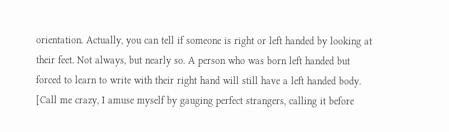orientation. Actually, you can tell if someone is right or left handed by looking at their feet. Not always, but nearly so. A person who was born left handed but forced to learn to write with their right hand will still have a left handed body. [Call me crazy, I amuse myself by gauging perfect strangers, calling it before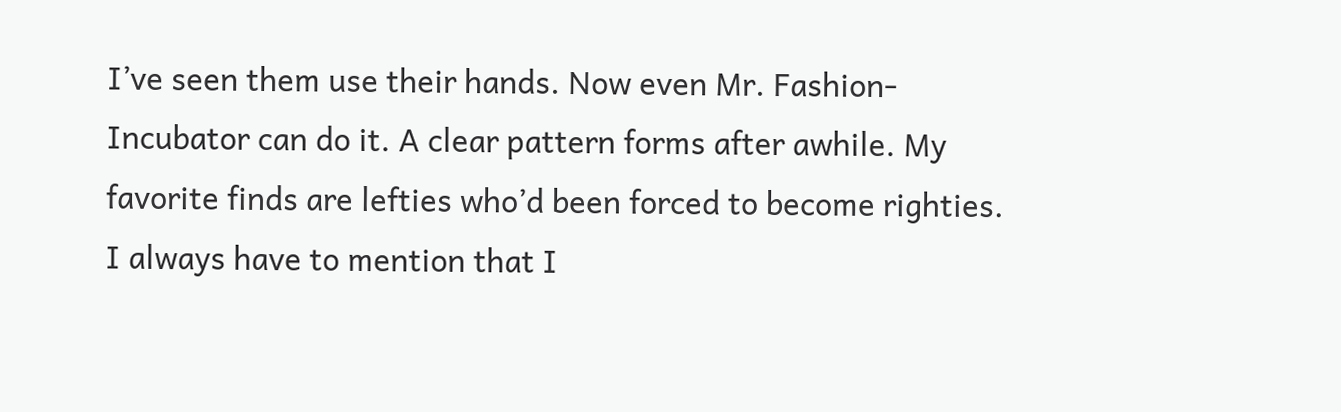I’ve seen them use their hands. Now even Mr. Fashion-Incubator can do it. A clear pattern forms after awhile. My favorite finds are lefties who’d been forced to become righties. I always have to mention that I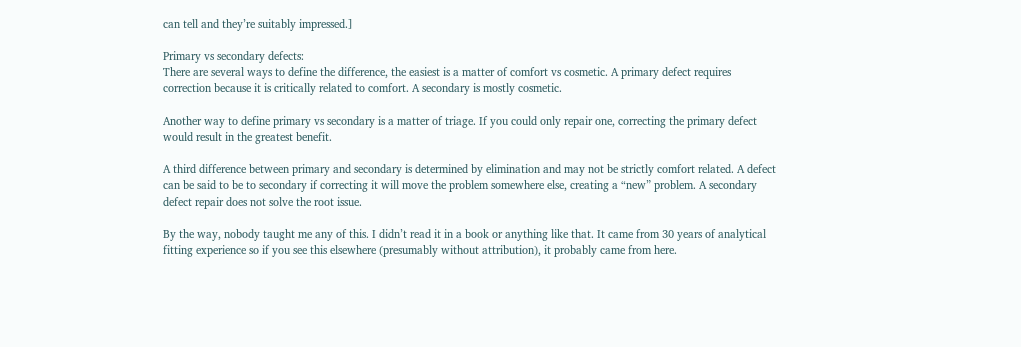can tell and they’re suitably impressed.]

Primary vs secondary defects:
There are several ways to define the difference, the easiest is a matter of comfort vs cosmetic. A primary defect requires correction because it is critically related to comfort. A secondary is mostly cosmetic.

Another way to define primary vs secondary is a matter of triage. If you could only repair one, correcting the primary defect would result in the greatest benefit.

A third difference between primary and secondary is determined by elimination and may not be strictly comfort related. A defect can be said to be to secondary if correcting it will move the problem somewhere else, creating a “new” problem. A secondary defect repair does not solve the root issue.

By the way, nobody taught me any of this. I didn’t read it in a book or anything like that. It came from 30 years of analytical fitting experience so if you see this elsewhere (presumably without attribution), it probably came from here.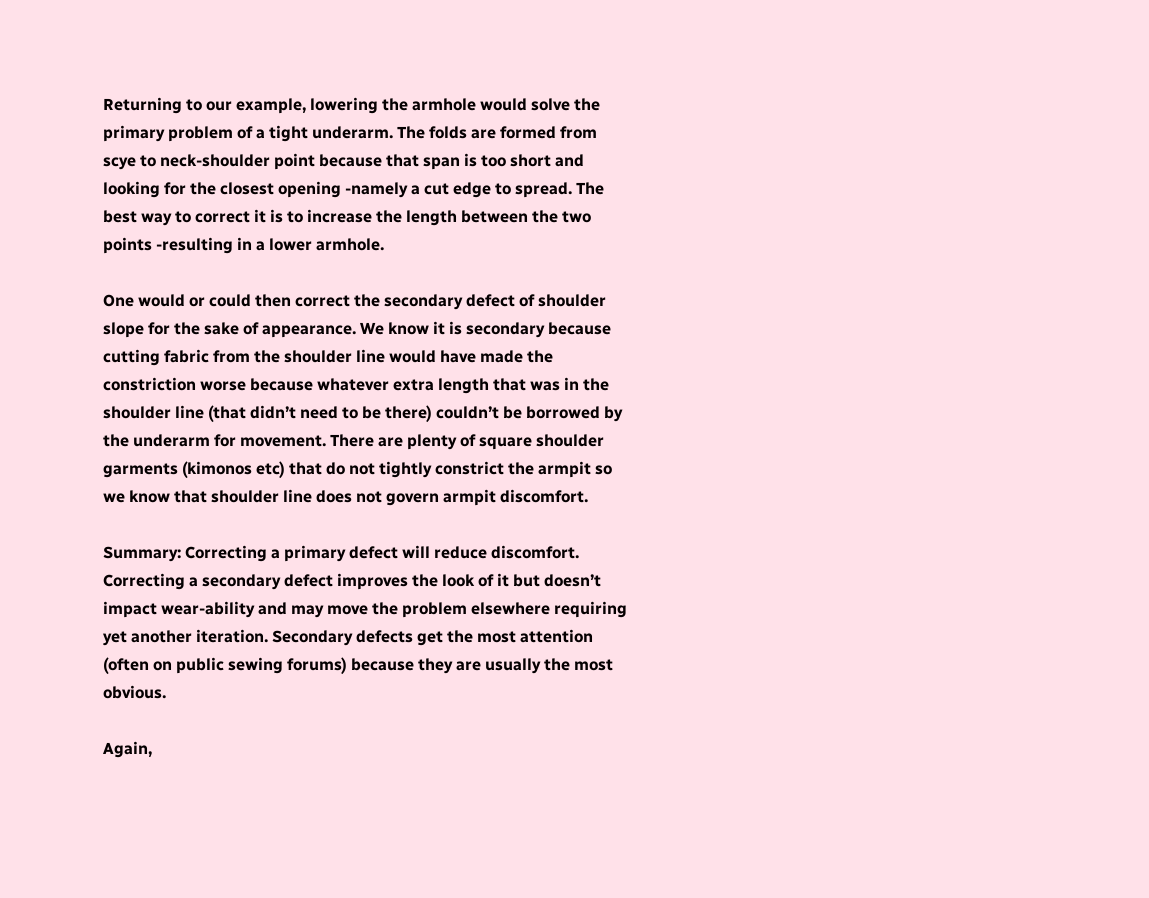Returning to our example, lowering the armhole would solve the primary problem of a tight underarm. The folds are formed from scye to neck-shoulder point because that span is too short and looking for the closest opening -namely a cut edge to spread. The best way to correct it is to increase the length between the two points -resulting in a lower armhole.

One would or could then correct the secondary defect of shoulder slope for the sake of appearance. We know it is secondary because cutting fabric from the shoulder line would have made the constriction worse because whatever extra length that was in the shoulder line (that didn’t need to be there) couldn’t be borrowed by the underarm for movement. There are plenty of square shoulder garments (kimonos etc) that do not tightly constrict the armpit so we know that shoulder line does not govern armpit discomfort.

Summary: Correcting a primary defect will reduce discomfort. Correcting a secondary defect improves the look of it but doesn’t impact wear-ability and may move the problem elsewhere requiring yet another iteration. Secondary defects get the most attention (often on public sewing forums) because they are usually the most obvious.

Again,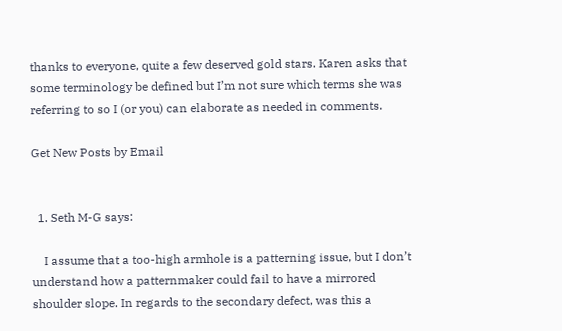thanks to everyone, quite a few deserved gold stars. Karen asks that some terminology be defined but I’m not sure which terms she was referring to so I (or you) can elaborate as needed in comments.

Get New Posts by Email


  1. Seth M-G says:

    I assume that a too-high armhole is a patterning issue, but I don’t understand how a patternmaker could fail to have a mirrored shoulder slope. In regards to the secondary defect, was this a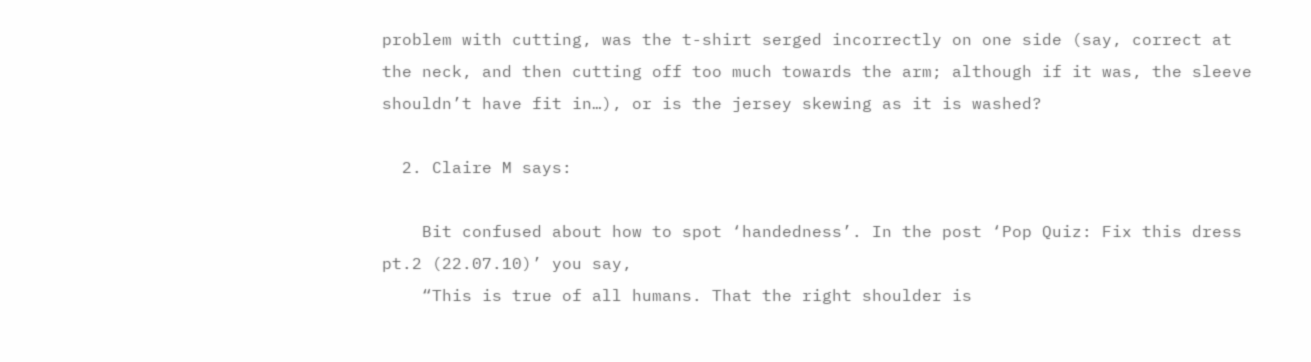problem with cutting, was the t-shirt serged incorrectly on one side (say, correct at the neck, and then cutting off too much towards the arm; although if it was, the sleeve shouldn’t have fit in…), or is the jersey skewing as it is washed?

  2. Claire M says:

    Bit confused about how to spot ‘handedness’. In the post ‘Pop Quiz: Fix this dress pt.2 (22.07.10)’ you say,
    “This is true of all humans. That the right shoulder is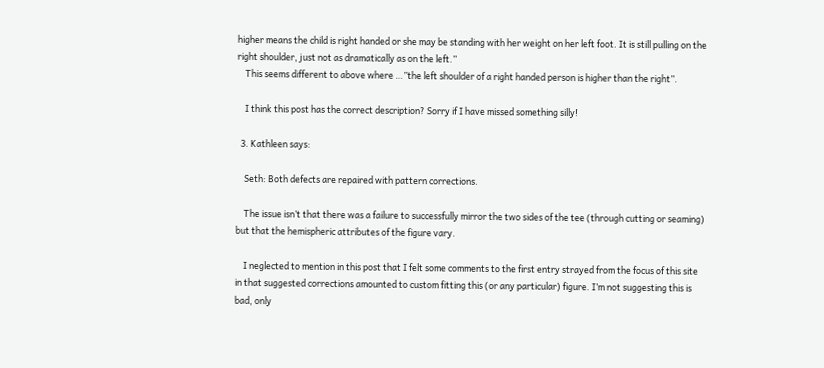higher means the child is right handed or she may be standing with her weight on her left foot. It is still pulling on the right shoulder, just not as dramatically as on the left.”
    This seems different to above where …”the left shoulder of a right handed person is higher than the right”.

    I think this post has the correct description? Sorry if I have missed something silly!

  3. Kathleen says:

    Seth: Both defects are repaired with pattern corrections.

    The issue isn’t that there was a failure to successfully mirror the two sides of the tee (through cutting or seaming) but that the hemispheric attributes of the figure vary.

    I neglected to mention in this post that I felt some comments to the first entry strayed from the focus of this site in that suggested corrections amounted to custom fitting this (or any particular) figure. I’m not suggesting this is bad, only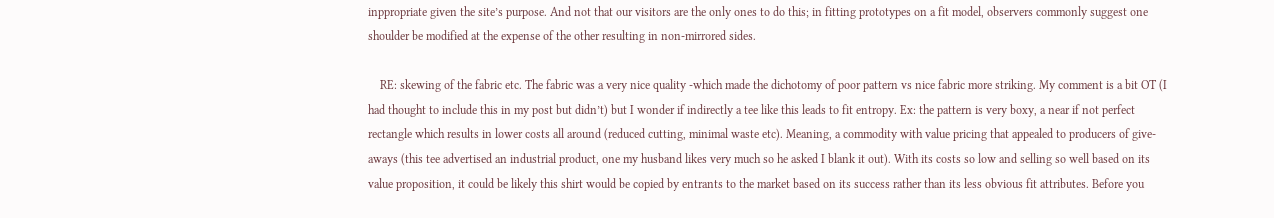inppropriate given the site’s purpose. And not that our visitors are the only ones to do this; in fitting prototypes on a fit model, observers commonly suggest one shoulder be modified at the expense of the other resulting in non-mirrored sides.

    RE: skewing of the fabric etc. The fabric was a very nice quality -which made the dichotomy of poor pattern vs nice fabric more striking. My comment is a bit OT (I had thought to include this in my post but didn’t) but I wonder if indirectly a tee like this leads to fit entropy. Ex: the pattern is very boxy, a near if not perfect rectangle which results in lower costs all around (reduced cutting, minimal waste etc). Meaning, a commodity with value pricing that appealed to producers of give-aways (this tee advertised an industrial product, one my husband likes very much so he asked I blank it out). With its costs so low and selling so well based on its value proposition, it could be likely this shirt would be copied by entrants to the market based on its success rather than its less obvious fit attributes. Before you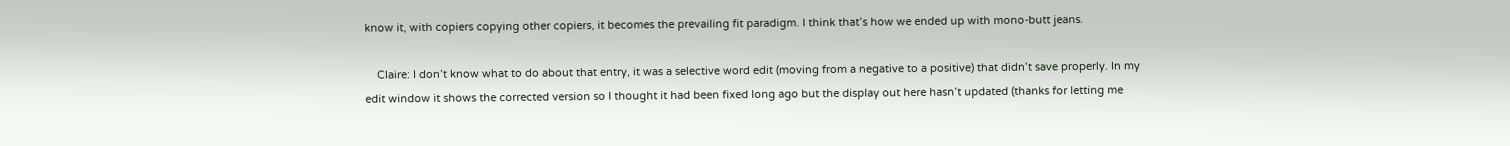know it, with copiers copying other copiers, it becomes the prevailing fit paradigm. I think that’s how we ended up with mono-butt jeans.

    Claire: I don’t know what to do about that entry, it was a selective word edit (moving from a negative to a positive) that didn’t save properly. In my edit window it shows the corrected version so I thought it had been fixed long ago but the display out here hasn’t updated (thanks for letting me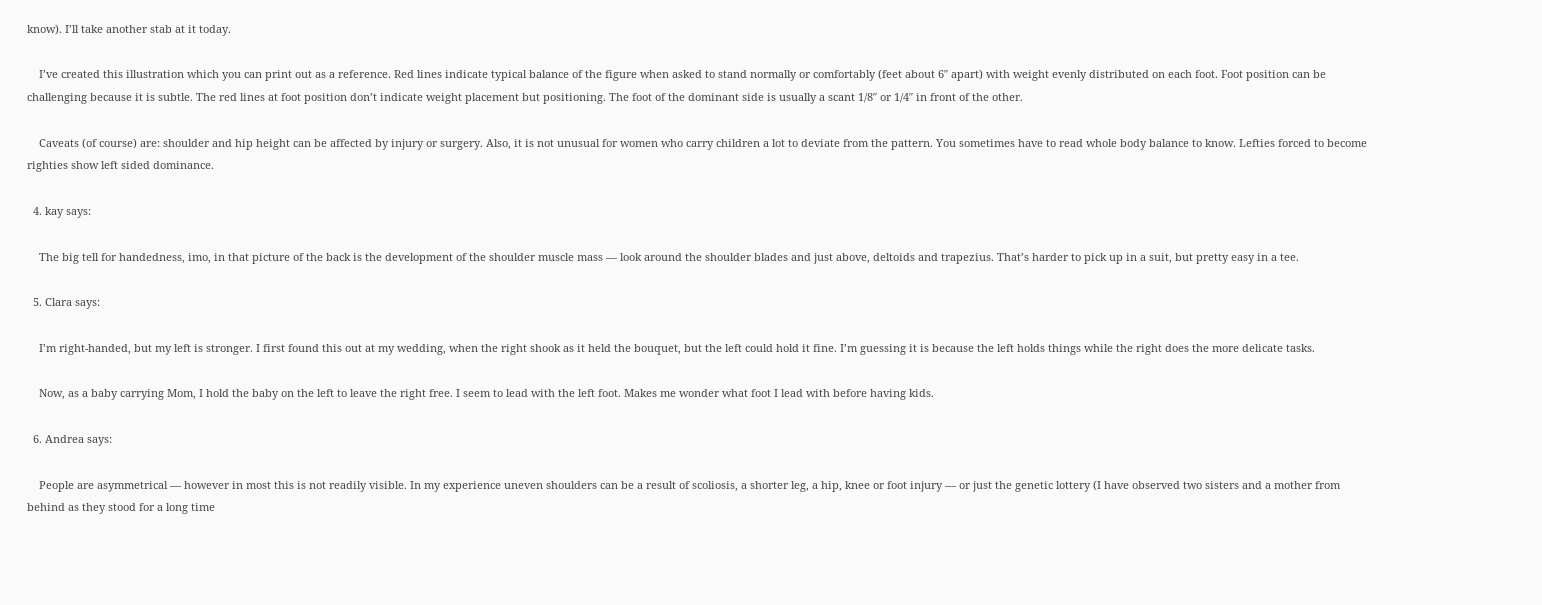know). I’ll take another stab at it today.

    I’ve created this illustration which you can print out as a reference. Red lines indicate typical balance of the figure when asked to stand normally or comfortably (feet about 6″ apart) with weight evenly distributed on each foot. Foot position can be challenging because it is subtle. The red lines at foot position don’t indicate weight placement but positioning. The foot of the dominant side is usually a scant 1/8″ or 1/4″ in front of the other.

    Caveats (of course) are: shoulder and hip height can be affected by injury or surgery. Also, it is not unusual for women who carry children a lot to deviate from the pattern. You sometimes have to read whole body balance to know. Lefties forced to become righties show left sided dominance.

  4. kay says:

    The big tell for handedness, imo, in that picture of the back is the development of the shoulder muscle mass — look around the shoulder blades and just above, deltoids and trapezius. That’s harder to pick up in a suit, but pretty easy in a tee.

  5. Clara says:

    I’m right-handed, but my left is stronger. I first found this out at my wedding, when the right shook as it held the bouquet, but the left could hold it fine. I’m guessing it is because the left holds things while the right does the more delicate tasks.

    Now, as a baby carrying Mom, I hold the baby on the left to leave the right free. I seem to lead with the left foot. Makes me wonder what foot I lead with before having kids.

  6. Andrea says:

    People are asymmetrical — however in most this is not readily visible. In my experience uneven shoulders can be a result of scoliosis, a shorter leg, a hip, knee or foot injury — or just the genetic lottery (I have observed two sisters and a mother from behind as they stood for a long time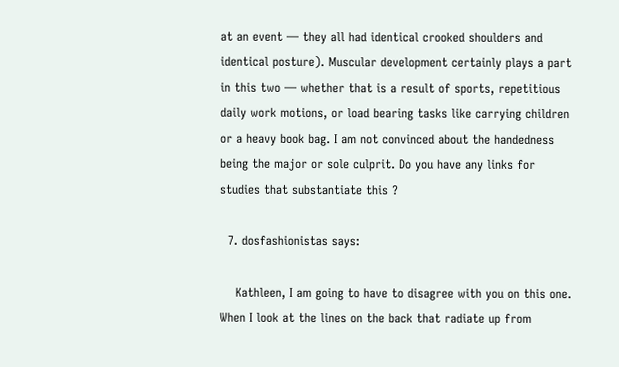at an event — they all had identical crooked shoulders and identical posture). Muscular development certainly plays a part in this two — whether that is a result of sports, repetitious daily work motions, or load bearing tasks like carrying children or a heavy book bag. I am not convinced about the handedness being the major or sole culprit. Do you have any links for studies that substantiate this ?

  7. dosfashionistas says:

    Kathleen, I am going to have to disagree with you on this one. When I look at the lines on the back that radiate up from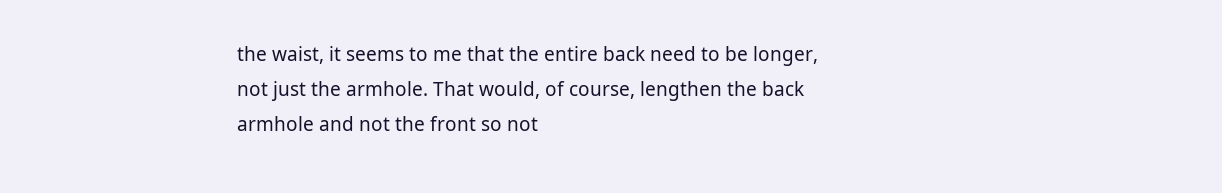the waist, it seems to me that the entire back need to be longer, not just the armhole. That would, of course, lengthen the back armhole and not the front so not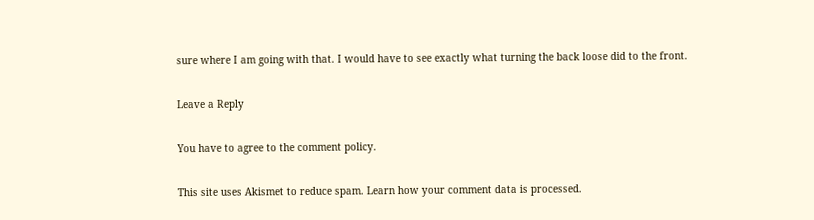sure where I am going with that. I would have to see exactly what turning the back loose did to the front.

Leave a Reply

You have to agree to the comment policy.

This site uses Akismet to reduce spam. Learn how your comment data is processed.